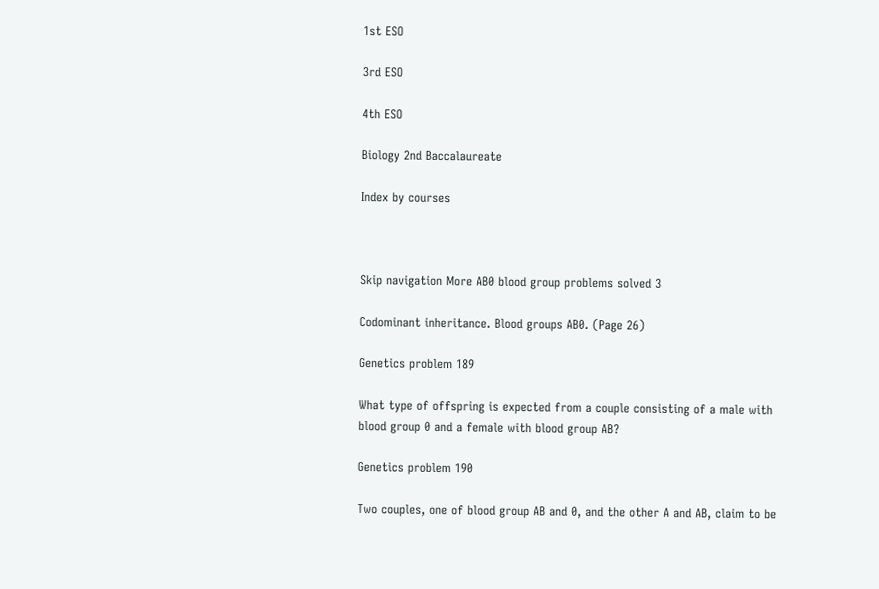1st ESO

3rd ESO

4th ESO

Biology 2nd Baccalaureate

Index by courses



Skip navigation More AB0 blood group problems solved 3

Codominant inheritance. Blood groups AB0. (Page 26)

Genetics problem 189

What type of offspring is expected from a couple consisting of a male with blood group 0 and a female with blood group AB?

Genetics problem 190

Two couples, one of blood group AB and 0, and the other A and AB, claim to be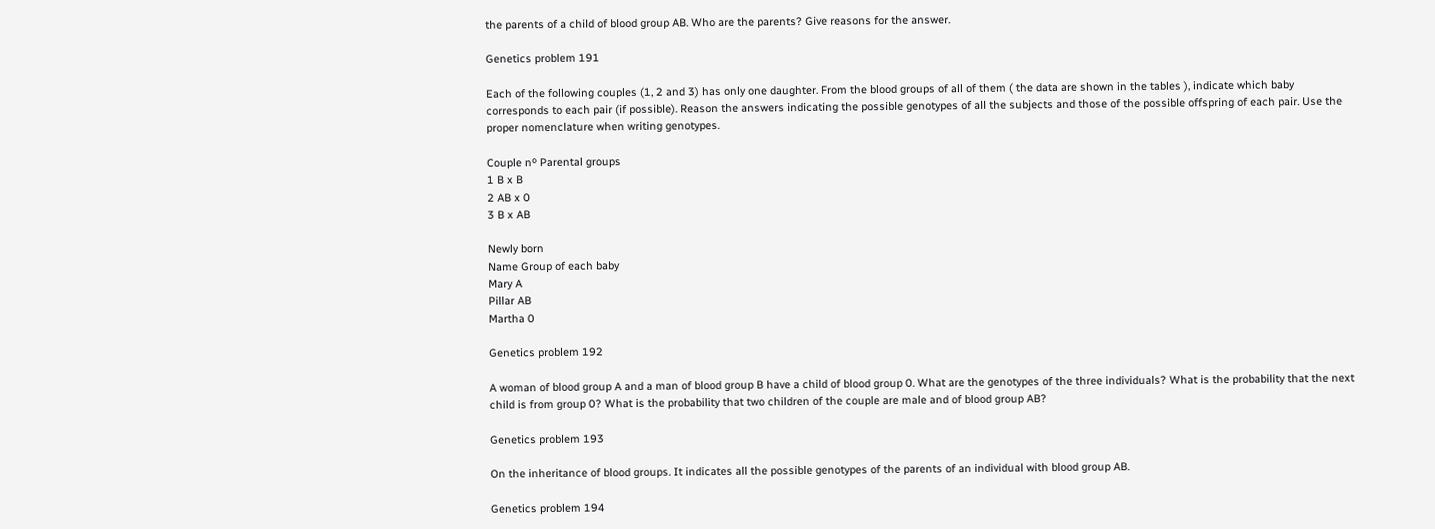the parents of a child of blood group AB. Who are the parents? Give reasons for the answer.

Genetics problem 191

Each of the following couples (1, 2 and 3) has only one daughter. From the blood groups of all of them ( the data are shown in the tables ), indicate which baby corresponds to each pair (if possible). Reason the answers indicating the possible genotypes of all the subjects and those of the possible offspring of each pair. Use the proper nomenclature when writing genotypes.

Couple nº Parental groups
1 B x B
2 AB x 0
3 B x AB

Newly born
Name Group of each baby
Mary A
Pillar AB
Martha 0

Genetics problem 192

A woman of blood group A and a man of blood group B have a child of blood group 0. What are the genotypes of the three individuals? What is the probability that the next child is from group 0? What is the probability that two children of the couple are male and of blood group AB?

Genetics problem 193

On the inheritance of blood groups. It indicates all the possible genotypes of the parents of an individual with blood group AB.

Genetics problem 194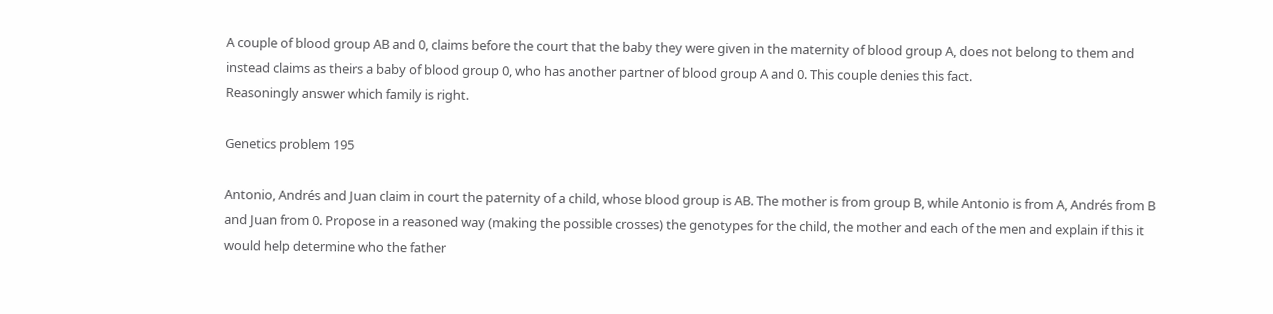A couple of blood group AB and 0, claims before the court that the baby they were given in the maternity of blood group A, does not belong to them and instead claims as theirs a baby of blood group 0, who has another partner of blood group A and 0. This couple denies this fact.
Reasoningly answer which family is right.

Genetics problem 195

Antonio, Andrés and Juan claim in court the paternity of a child, whose blood group is AB. The mother is from group B, while Antonio is from A, Andrés from B and Juan from 0. Propose in a reasoned way (making the possible crosses) the genotypes for the child, the mother and each of the men and explain if this it would help determine who the father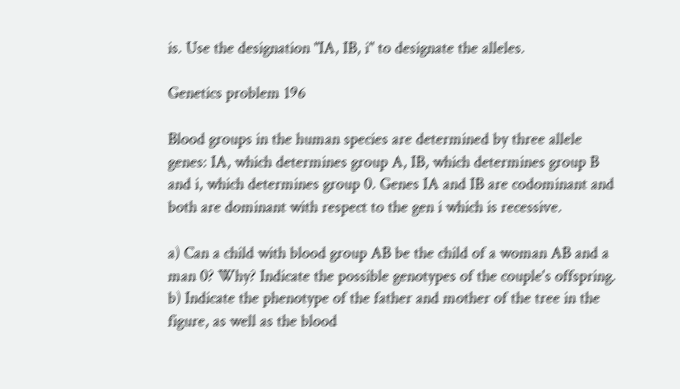is. Use the designation "IA, IB, i" to designate the alleles.

Genetics problem 196

Blood groups in the human species are determined by three allele genes: IA, which determines group A, IB, which determines group B and i, which determines group 0. Genes IA and IB are codominant and both are dominant with respect to the gen i which is recessive.

a) Can a child with blood group AB be the child of a woman AB and a man 0? Why? Indicate the possible genotypes of the couple's offspring.
b) Indicate the phenotype of the father and mother of the tree in the figure, as well as the blood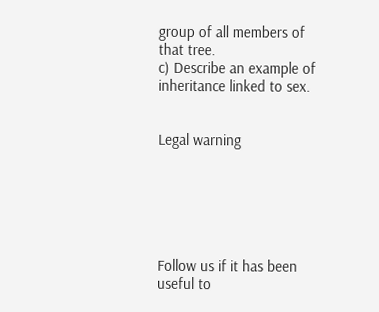group of all members of that tree.
c) Describe an example of inheritance linked to sex.


Legal warning






Follow us if it has been useful to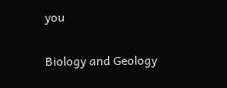you

Biology and Geology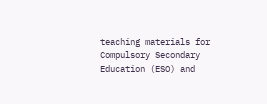teaching materials for Compulsory Secondary Education (ESO) and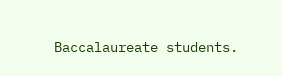Baccalaureate students.